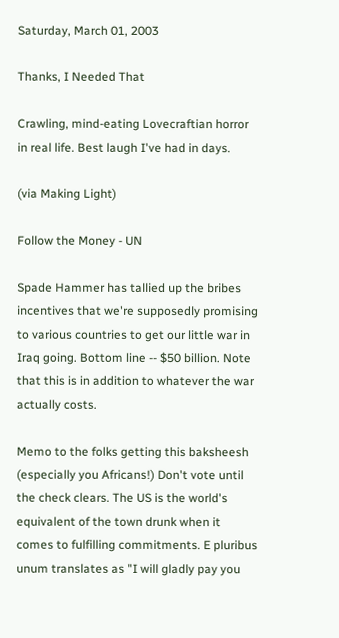Saturday, March 01, 2003

Thanks, I Needed That

Crawling, mind-eating Lovecraftian horror in real life. Best laugh I've had in days.

(via Making Light)

Follow the Money - UN

Spade Hammer has tallied up the bribes incentives that we're supposedly promising to various countries to get our little war in Iraq going. Bottom line -- $50 billion. Note that this is in addition to whatever the war actually costs.

Memo to the folks getting this baksheesh (especially you Africans!) Don't vote until the check clears. The US is the world's equivalent of the town drunk when it comes to fulfilling commitments. E pluribus unum translates as "I will gladly pay you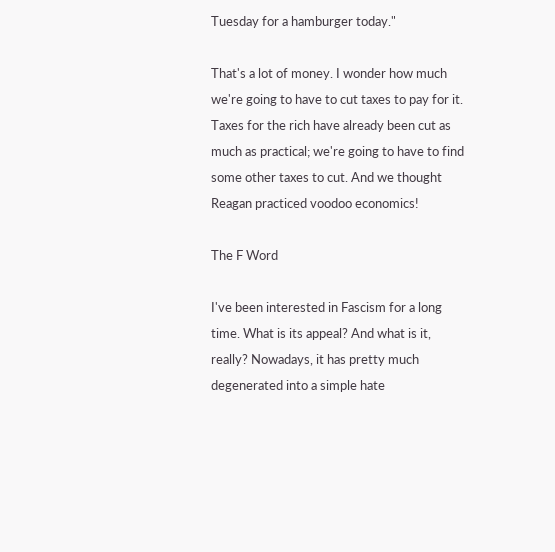Tuesday for a hamburger today."

That's a lot of money. I wonder how much we're going to have to cut taxes to pay for it. Taxes for the rich have already been cut as much as practical; we're going to have to find some other taxes to cut. And we thought Reagan practiced voodoo economics!

The F Word

I've been interested in Fascism for a long time. What is its appeal? And what is it, really? Nowadays, it has pretty much degenerated into a simple hate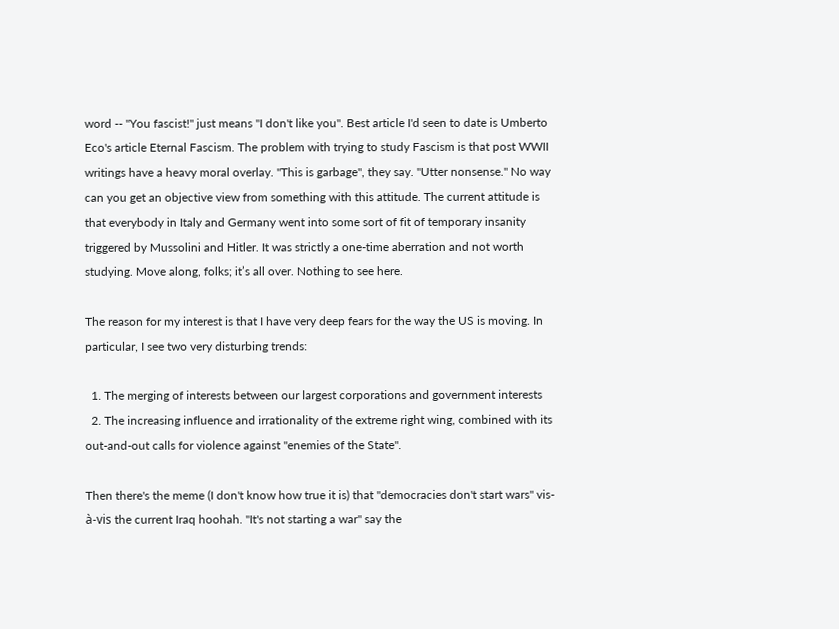word -- "You fascist!" just means "I don't like you". Best article I'd seen to date is Umberto Eco's article Eternal Fascism. The problem with trying to study Fascism is that post WWII writings have a heavy moral overlay. "This is garbage", they say. "Utter nonsense." No way can you get an objective view from something with this attitude. The current attitude is that everybody in Italy and Germany went into some sort of fit of temporary insanity triggered by Mussolini and Hitler. It was strictly a one-time aberration and not worth studying. Move along, folks; it’s all over. Nothing to see here.

The reason for my interest is that I have very deep fears for the way the US is moving. In particular, I see two very disturbing trends:

  1. The merging of interests between our largest corporations and government interests
  2. The increasing influence and irrationality of the extreme right wing, combined with its out-and-out calls for violence against "enemies of the State".

Then there's the meme (I don't know how true it is) that "democracies don't start wars" vis-à-vis the current Iraq hoohah. "It's not starting a war" say the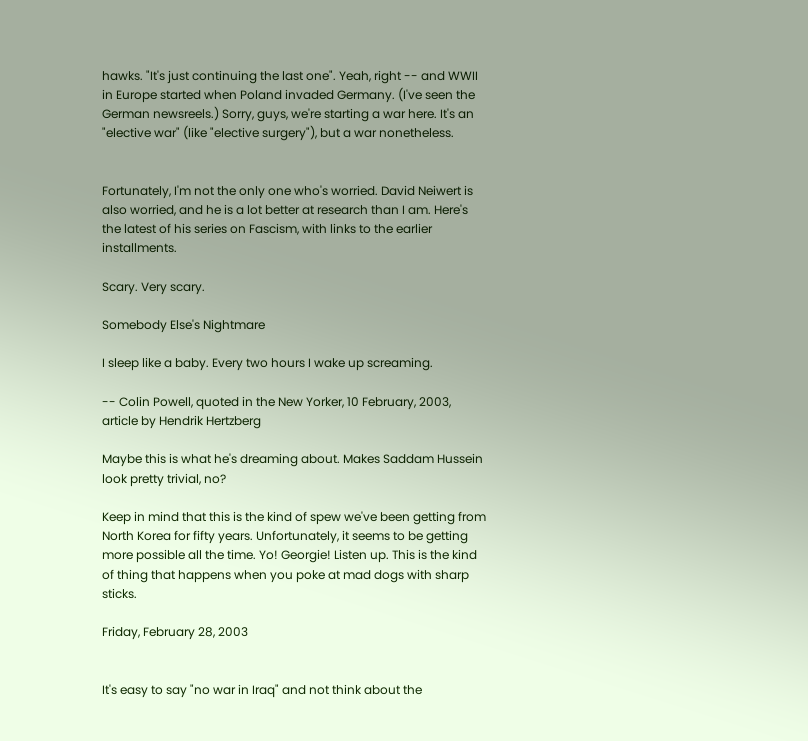hawks. "It's just continuing the last one". Yeah, right -- and WWII in Europe started when Poland invaded Germany. (I've seen the German newsreels.) Sorry, guys, we're starting a war here. It's an "elective war" (like "elective surgery"), but a war nonetheless.


Fortunately, I'm not the only one who's worried. David Neiwert is also worried, and he is a lot better at research than I am. Here's the latest of his series on Fascism, with links to the earlier installments.

Scary. Very scary.

Somebody Else's Nightmare

I sleep like a baby. Every two hours I wake up screaming.

-- Colin Powell, quoted in the New Yorker, 10 February, 2003, article by Hendrik Hertzberg

Maybe this is what he's dreaming about. Makes Saddam Hussein look pretty trivial, no?

Keep in mind that this is the kind of spew we've been getting from North Korea for fifty years. Unfortunately, it seems to be getting more possible all the time. Yo! Georgie! Listen up. This is the kind of thing that happens when you poke at mad dogs with sharp sticks.

Friday, February 28, 2003


It's easy to say "no war in Iraq" and not think about the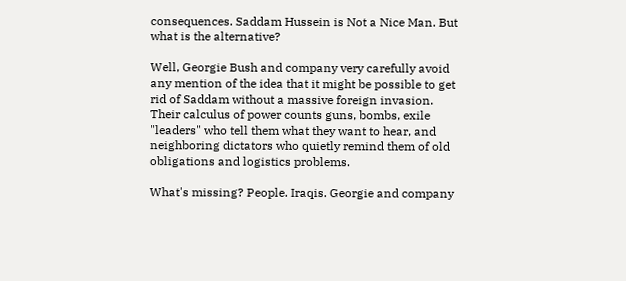consequences. Saddam Hussein is Not a Nice Man. But what is the alternative?

Well, Georgie Bush and company very carefully avoid any mention of the idea that it might be possible to get rid of Saddam without a massive foreign invasion. Their calculus of power counts guns, bombs, exile "leaders" who tell them what they want to hear, and neighboring dictators who quietly remind them of old obligations and logistics problems.

What's missing? People. Iraqis. Georgie and company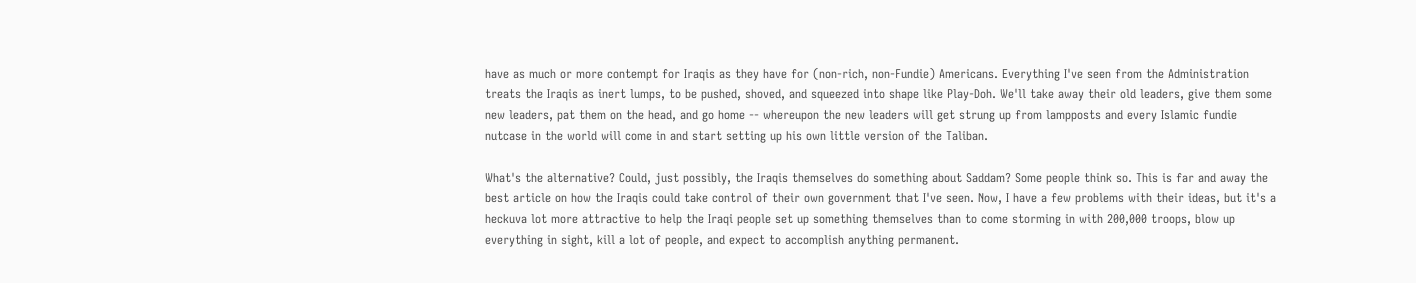have as much or more contempt for Iraqis as they have for (non-rich, non-Fundie) Americans. Everything I've seen from the Administration treats the Iraqis as inert lumps, to be pushed, shoved, and squeezed into shape like Play-Doh. We'll take away their old leaders, give them some new leaders, pat them on the head, and go home -- whereupon the new leaders will get strung up from lampposts and every Islamic fundie nutcase in the world will come in and start setting up his own little version of the Taliban.

What's the alternative? Could, just possibly, the Iraqis themselves do something about Saddam? Some people think so. This is far and away the best article on how the Iraqis could take control of their own government that I've seen. Now, I have a few problems with their ideas, but it's a heckuva lot more attractive to help the Iraqi people set up something themselves than to come storming in with 200,000 troops, blow up everything in sight, kill a lot of people, and expect to accomplish anything permanent.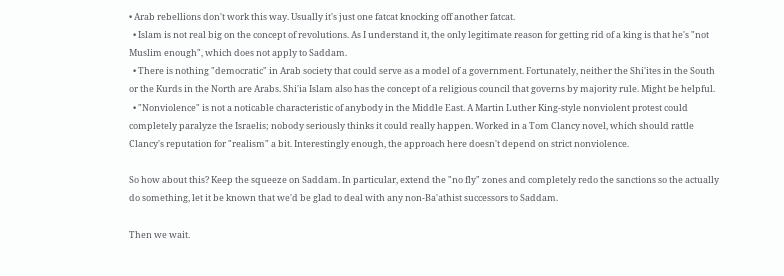• Arab rebellions don't work this way. Usually it's just one fatcat knocking off another fatcat.
  • Islam is not real big on the concept of revolutions. As I understand it, the only legitimate reason for getting rid of a king is that he's "not Muslim enough", which does not apply to Saddam.
  • There is nothing "democratic" in Arab society that could serve as a model of a government. Fortunately, neither the Shi'ites in the South or the Kurds in the North are Arabs. Shi'ia Islam also has the concept of a religious council that governs by majority rule. Might be helpful.
  • "Nonviolence" is not a noticable characteristic of anybody in the Middle East. A Martin Luther King-style nonviolent protest could completely paralyze the Israelis; nobody seriously thinks it could really happen. Worked in a Tom Clancy novel, which should rattle Clancy's reputation for "realism" a bit. Interestingly enough, the approach here doesn't depend on strict nonviolence.

So how about this? Keep the squeeze on Saddam. In particular, extend the "no fly" zones and completely redo the sanctions so the actually do something, let it be known that we'd be glad to deal with any non-Ba'athist successors to Saddam.

Then we wait.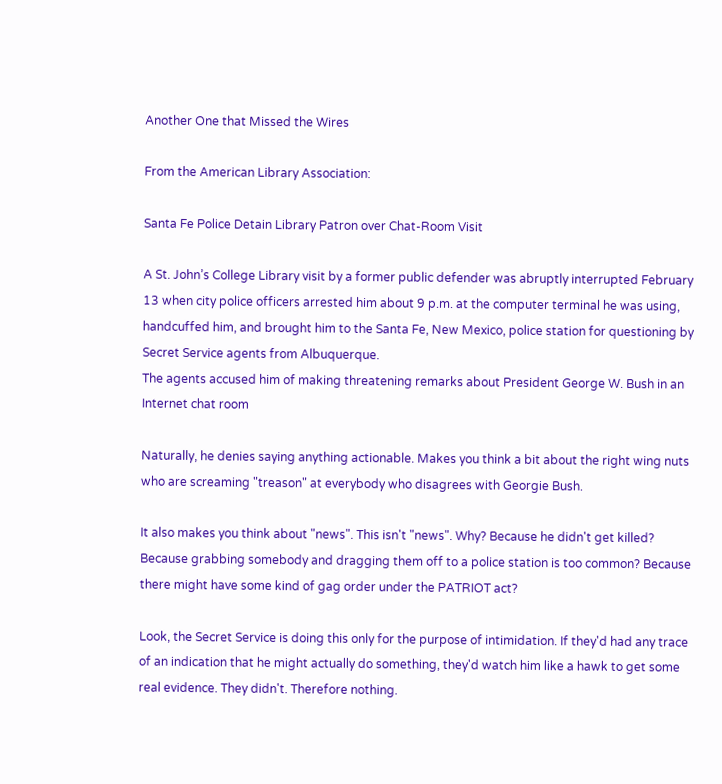Another One that Missed the Wires

From the American Library Association:

Santa Fe Police Detain Library Patron over Chat-Room Visit

A St. John’s College Library visit by a former public defender was abruptly interrupted February 13 when city police officers arrested him about 9 p.m. at the computer terminal he was using, handcuffed him, and brought him to the Santa Fe, New Mexico, police station for questioning by Secret Service agents from Albuquerque.
The agents accused him of making threatening remarks about President George W. Bush in an Internet chat room

Naturally, he denies saying anything actionable. Makes you think a bit about the right wing nuts who are screaming "treason" at everybody who disagrees with Georgie Bush.

It also makes you think about "news". This isn't "news". Why? Because he didn't get killed? Because grabbing somebody and dragging them off to a police station is too common? Because there might have some kind of gag order under the PATRIOT act?

Look, the Secret Service is doing this only for the purpose of intimidation. If they'd had any trace of an indication that he might actually do something, they'd watch him like a hawk to get some real evidence. They didn't. Therefore nothing.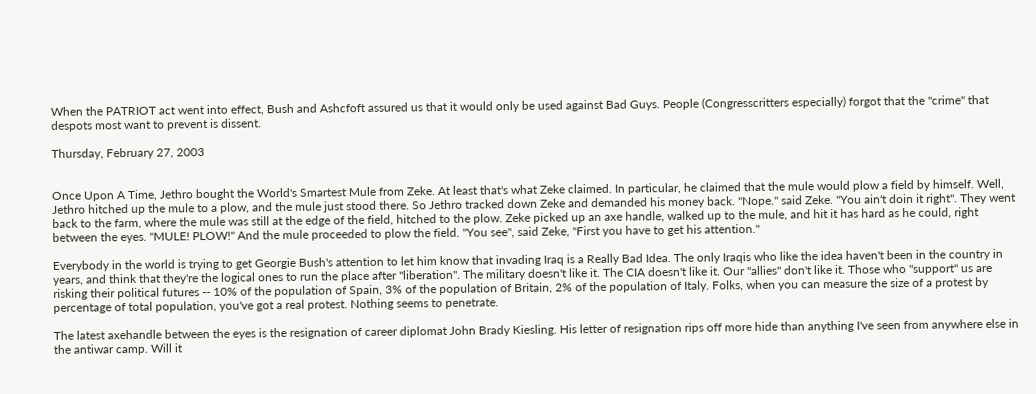When the PATRIOT act went into effect, Bush and Ashcfoft assured us that it would only be used against Bad Guys. People (Congresscritters especially) forgot that the "crime" that despots most want to prevent is dissent.

Thursday, February 27, 2003


Once Upon A Time, Jethro bought the World's Smartest Mule from Zeke. At least that's what Zeke claimed. In particular, he claimed that the mule would plow a field by himself. Well, Jethro hitched up the mule to a plow, and the mule just stood there. So Jethro tracked down Zeke and demanded his money back. "Nope." said Zeke. "You ain't doin it right". They went back to the farm, where the mule was still at the edge of the field, hitched to the plow. Zeke picked up an axe handle, walked up to the mule, and hit it has hard as he could, right between the eyes. "MULE! PLOW!" And the mule proceeded to plow the field. "You see", said Zeke, "First you have to get his attention."

Everybody in the world is trying to get Georgie Bush's attention to let him know that invading Iraq is a Really Bad Idea. The only Iraqis who like the idea haven't been in the country in years, and think that they're the logical ones to run the place after "liberation". The military doesn't like it. The CIA doesn't like it. Our "allies" don't like it. Those who "support" us are risking their political futures -- 10% of the population of Spain, 3% of the population of Britain, 2% of the population of Italy. Folks, when you can measure the size of a protest by percentage of total population, you've got a real protest. Nothing seems to penetrate.

The latest axehandle between the eyes is the resignation of career diplomat John Brady Kiesling. His letter of resignation rips off more hide than anything I've seen from anywhere else in the antiwar camp. Will it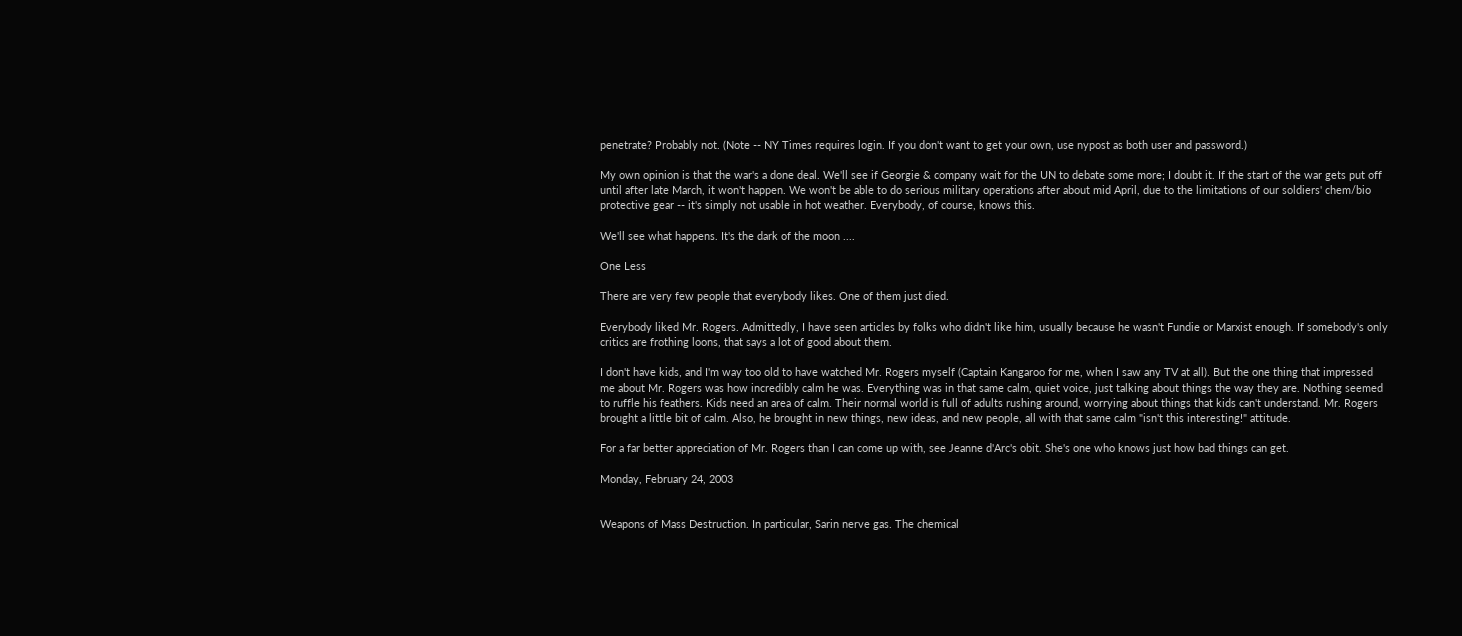penetrate? Probably not. (Note -- NY Times requires login. If you don't want to get your own, use nypost as both user and password.)

My own opinion is that the war's a done deal. We'll see if Georgie & company wait for the UN to debate some more; I doubt it. If the start of the war gets put off until after late March, it won't happen. We won't be able to do serious military operations after about mid April, due to the limitations of our soldiers' chem/bio protective gear -- it's simply not usable in hot weather. Everybody, of course, knows this.

We'll see what happens. It's the dark of the moon ....

One Less

There are very few people that everybody likes. One of them just died.

Everybody liked Mr. Rogers. Admittedly, I have seen articles by folks who didn't like him, usually because he wasn't Fundie or Marxist enough. If somebody's only critics are frothing loons, that says a lot of good about them.

I don't have kids, and I'm way too old to have watched Mr. Rogers myself (Captain Kangaroo for me, when I saw any TV at all). But the one thing that impressed me about Mr. Rogers was how incredibly calm he was. Everything was in that same calm, quiet voice, just talking about things the way they are. Nothing seemed to ruffle his feathers. Kids need an area of calm. Their normal world is full of adults rushing around, worrying about things that kids can't understand. Mr. Rogers brought a little bit of calm. Also, he brought in new things, new ideas, and new people, all with that same calm "isn't this interesting!" attitude.

For a far better appreciation of Mr. Rogers than I can come up with, see Jeanne d'Arc's obit. She's one who knows just how bad things can get.

Monday, February 24, 2003


Weapons of Mass Destruction. In particular, Sarin nerve gas. The chemical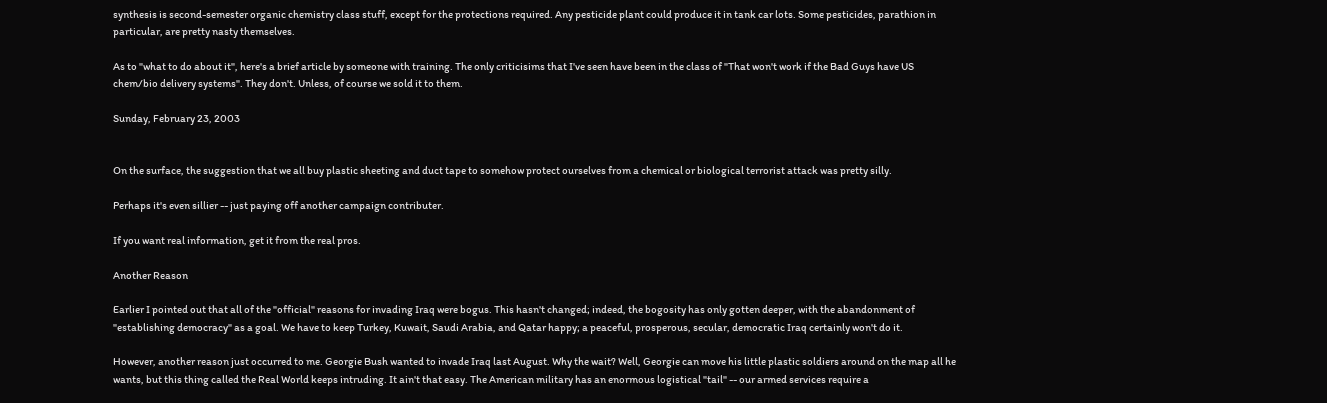synthesis is second-semester organic chemistry class stuff, except for the protections required. Any pesticide plant could produce it in tank car lots. Some pesticides, parathion in particular, are pretty nasty themselves.

As to "what to do about it", here's a brief article by someone with training. The only criticisims that I've seen have been in the class of "That won't work if the Bad Guys have US chem/bio delivery systems". They don't. Unless, of course we sold it to them.

Sunday, February 23, 2003


On the surface, the suggestion that we all buy plastic sheeting and duct tape to somehow protect ourselves from a chemical or biological terrorist attack was pretty silly.

Perhaps it's even sillier -- just paying off another campaign contributer.

If you want real information, get it from the real pros.

Another Reason

Earlier I pointed out that all of the "official" reasons for invading Iraq were bogus. This hasn't changed; indeed, the bogosity has only gotten deeper, with the abandonment of "establishing democracy" as a goal. We have to keep Turkey, Kuwait, Saudi Arabia, and Qatar happy; a peaceful, prosperous, secular, democratic Iraq certainly won't do it.

However, another reason just occurred to me. Georgie Bush wanted to invade Iraq last August. Why the wait? Well, Georgie can move his little plastic soldiers around on the map all he wants, but this thing called the Real World keeps intruding. It ain't that easy. The American military has an enormous logistical "tail" -- our armed services require a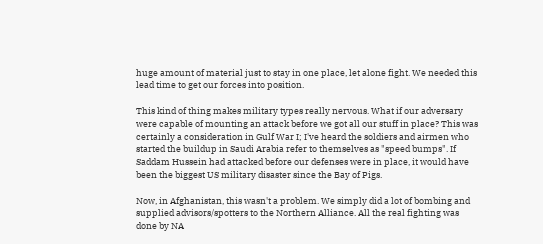huge amount of material just to stay in one place, let alone fight. We needed this lead time to get our forces into position.

This kind of thing makes military types really nervous. What if our adversary were capable of mounting an attack before we got all our stuff in place? This was certainly a consideration in Gulf War I; I've heard the soldiers and airmen who started the buildup in Saudi Arabia refer to themselves as "speed bumps". If Saddam Hussein had attacked before our defenses were in place, it would have been the biggest US military disaster since the Bay of Pigs.

Now, in Afghanistan, this wasn't a problem. We simply did a lot of bombing and supplied advisors/spotters to the Northern Alliance. All the real fighting was done by NA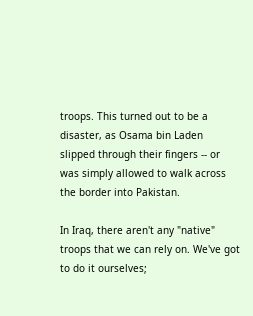troops. This turned out to be a disaster, as Osama bin Laden slipped through their fingers -- or was simply allowed to walk across the border into Pakistan.

In Iraq, there aren't any "native" troops that we can rely on. We've got to do it ourselves;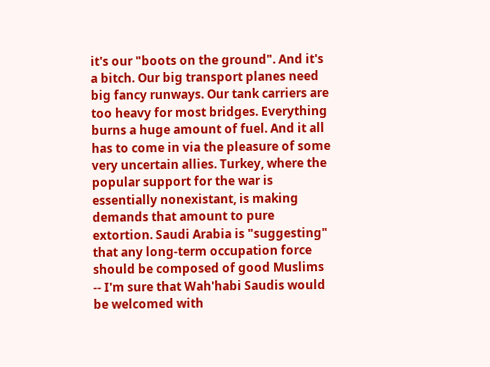it's our "boots on the ground". And it's a bitch. Our big transport planes need big fancy runways. Our tank carriers are too heavy for most bridges. Everything burns a huge amount of fuel. And it all has to come in via the pleasure of some very uncertain allies. Turkey, where the popular support for the war is essentially nonexistant, is making demands that amount to pure extortion. Saudi Arabia is "suggesting" that any long-term occupation force should be composed of good Muslims -- I'm sure that Wah'habi Saudis would be welcomed with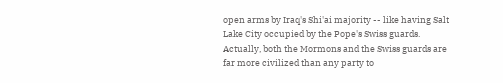open arms by Iraq's Shi'ai majority -- like having Salt Lake City occupied by the Pope's Swiss guards. Actually, both the Mormons and the Swiss guards are far more civilized than any party to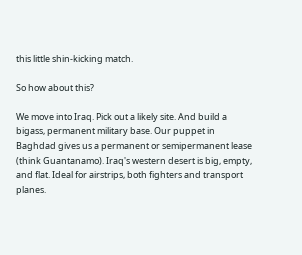this little shin-kicking match.

So how about this?

We move into Iraq. Pick out a likely site. And build a bigass, permanent military base. Our puppet in Baghdad gives us a permanent or semipermanent lease (think Guantanamo). Iraq's western desert is big, empty, and flat. Ideal for airstrips, both fighters and transport planes.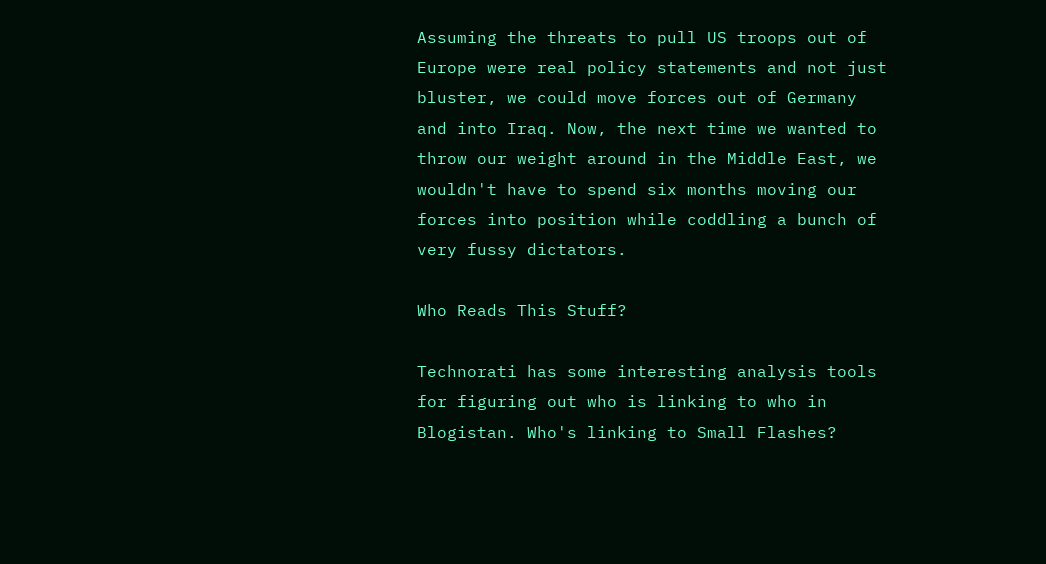Assuming the threats to pull US troops out of Europe were real policy statements and not just bluster, we could move forces out of Germany and into Iraq. Now, the next time we wanted to throw our weight around in the Middle East, we wouldn't have to spend six months moving our forces into position while coddling a bunch of very fussy dictators.

Who Reads This Stuff?

Technorati has some interesting analysis tools for figuring out who is linking to who in Blogistan. Who's linking to Small Flashes?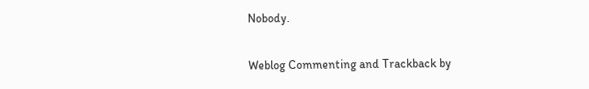Nobody.

Weblog Commenting and Trackback by